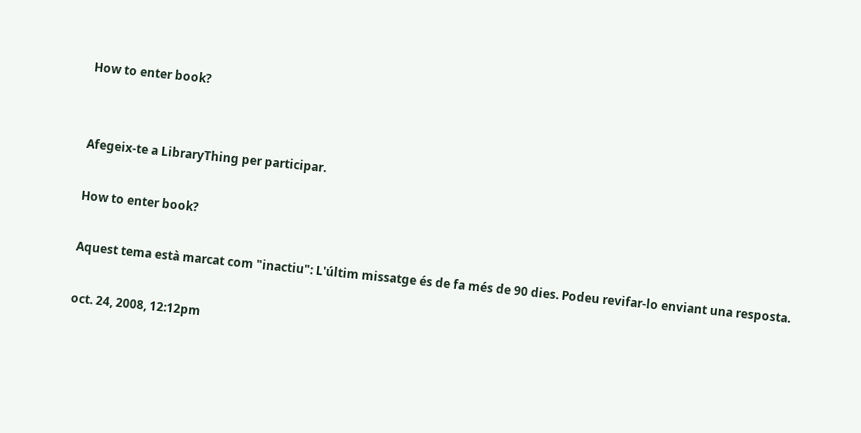How to enter book?


Afegeix-te a LibraryThing per participar.

How to enter book?

Aquest tema està marcat com "inactiu": L'últim missatge és de fa més de 90 dies. Podeu revifar-lo enviant una resposta.

oct. 24, 2008, 12:12pm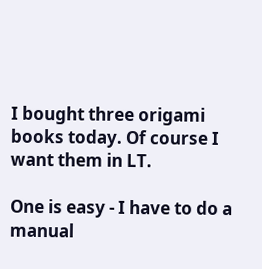I bought three origami books today. Of course I want them in LT.

One is easy - I have to do a manual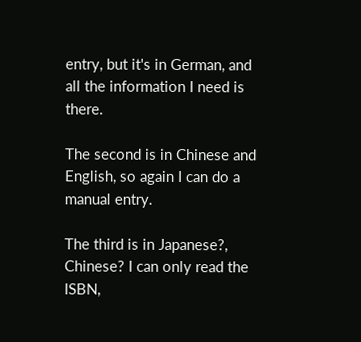entry, but it's in German, and all the information I need is there.

The second is in Chinese and English, so again I can do a manual entry.

The third is in Japanese?, Chinese? I can only read the ISBN,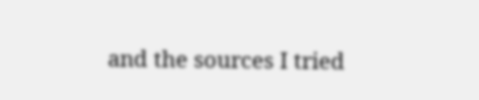and the sources I tried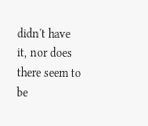didn't have it, nor does there seem to be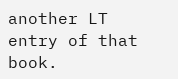another LT entry of that book.